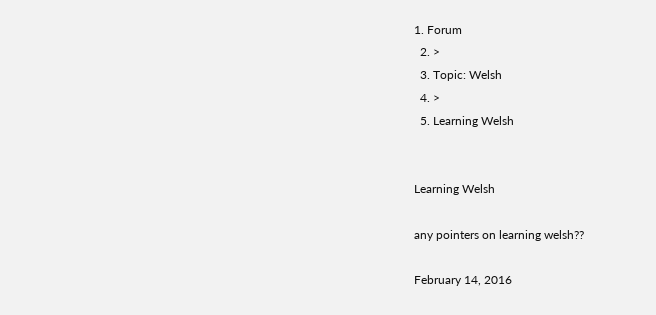1. Forum
  2. >
  3. Topic: Welsh
  4. >
  5. Learning Welsh


Learning Welsh

any pointers on learning welsh??

February 14, 2016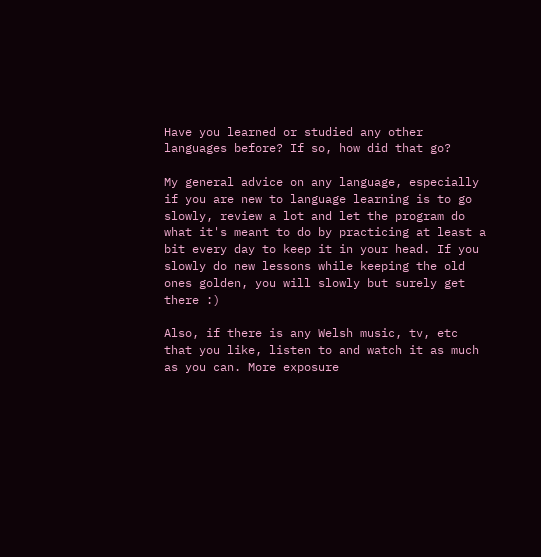Have you learned or studied any other languages before? If so, how did that go?

My general advice on any language, especially if you are new to language learning is to go slowly, review a lot and let the program do what it's meant to do by practicing at least a bit every day to keep it in your head. If you slowly do new lessons while keeping the old ones golden, you will slowly but surely get there :)

Also, if there is any Welsh music, tv, etc that you like, listen to and watch it as much as you can. More exposure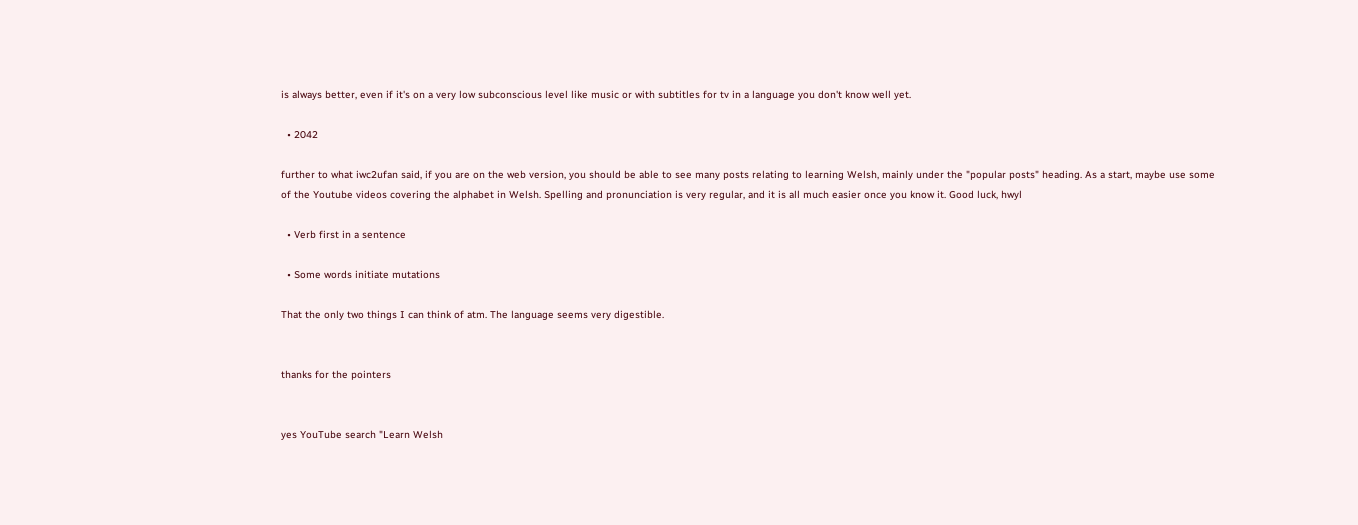is always better, even if it's on a very low subconscious level like music or with subtitles for tv in a language you don't know well yet.

  • 2042

further to what iwc2ufan said, if you are on the web version, you should be able to see many posts relating to learning Welsh, mainly under the "popular posts" heading. As a start, maybe use some of the Youtube videos covering the alphabet in Welsh. Spelling and pronunciation is very regular, and it is all much easier once you know it. Good luck, hwyl

  • Verb first in a sentence

  • Some words initiate mutations

That the only two things I can think of atm. The language seems very digestible.


thanks for the pointers


yes YouTube search "Learn Welsh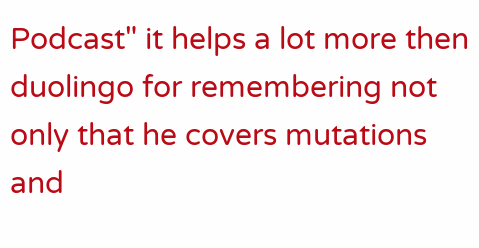Podcast" it helps a lot more then duolingo for remembering not only that he covers mutations and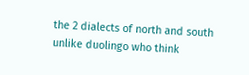the 2 dialects of north and south unlike duolingo who think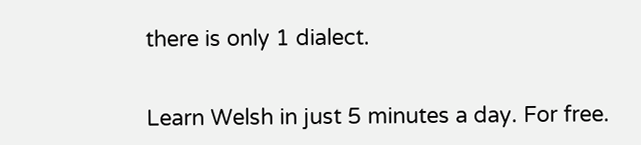there is only 1 dialect.


Learn Welsh in just 5 minutes a day. For free.